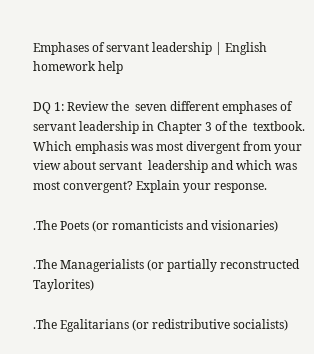Emphases of servant leadership | English homework help

DQ 1: Review the  seven different emphases of servant leadership in Chapter 3 of the  textbook. Which emphasis was most divergent from your view about servant  leadership and which was most convergent? Explain your response.

.The Poets (or romanticists and visionaries)

.The Managerialists (or partially reconstructed Taylorites)

.The Egalitarians (or redistributive socialists)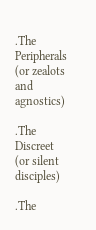.The Peripherals (or zealots and agnostics)

.The Discreet (or silent disciples)

.The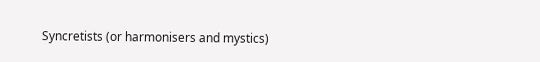Syncretists (or harmonisers and mystics)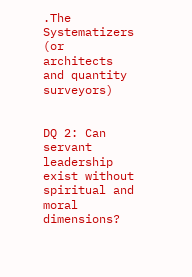.The Systematizers (or architects and quantity surveyors)


DQ 2: Can servant  leadership exist without spiritual and moral dimensions?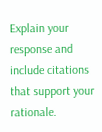Explain your  response and include citations that support your rationale.